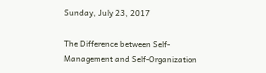Sunday, July 23, 2017

The Difference between Self-Management and Self-Organization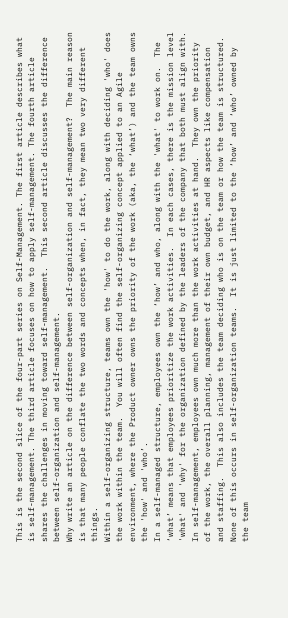This is the second slice of the four-part series on Self-Management. The first article describes what is self-management. The third article focuses on how to apply self-management. The fourth article shares the challenges in moving toward self-management.  This second article discusses the difference between self-organization and self-management.
Why write an article on the difference between self-organization and self-management?  The main reason is that many people conflate the two words and concepts when, in fact, they mean two very different things.
Within a self-organizing structure, teams own the 'how' to do the work, along with deciding 'who' does the work within the team.  You will often find the self-organizing concept applied to an Agile environment, where the Product owner owns the priority of the work (aka, the ‘what’) and the team owns the 'how' and 'who’.
In a self-managed structure, employees own the ‘how’ and who, along with the 'what' to work on.  The ‘what’ means that employees prioritize the work activities.  In each cases, there is the mission level 'what' and 'why' for the organization defined by the leaders of the company that both must align with.
In self-management, employees own much more than the work activities at hand.  They own the priority of the work, the overall planning, management of their own budget, and HR aspects like compensation and staffing.  This also includes the team deciding who is on the team or how the team is structured.  None of this occurs in self-organization teams.  It is just limited to the ‘how’ and ‘who’ owned by the team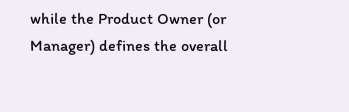while the Product Owner (or Manager) defines the overall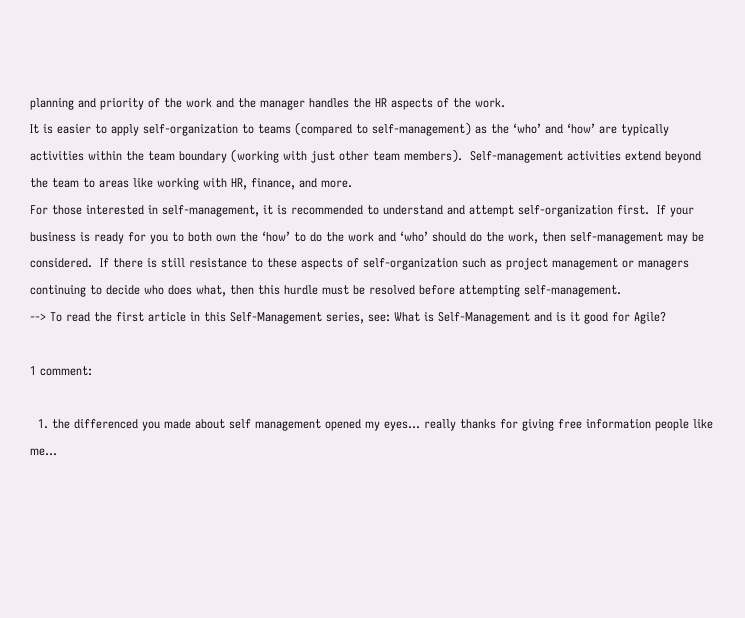planning and priority of the work and the manager handles the HR aspects of the work.
It is easier to apply self-organization to teams (compared to self-management) as the ‘who’ and ‘how’ are typically activities within the team boundary (working with just other team members).  Self-management activities extend beyond the team to areas like working with HR, finance, and more.
For those interested in self-management, it is recommended to understand and attempt self-organization first.  If your business is ready for you to both own the ‘how’ to do the work and ‘who’ should do the work, then self-management may be considered.  If there is still resistance to these aspects of self-organization such as project management or managers continuing to decide who does what, then this hurdle must be resolved before attempting self-management.
--> To read the first article in this Self-Management series, see: What is Self-Management and is it good for Agile?

1 comment:

  1. the differenced you made about self management opened my eyes... really thanks for giving free information people like me...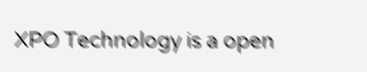XPO Technology is a open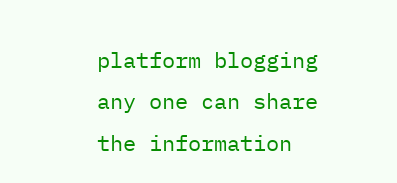platform blogging any one can share the information